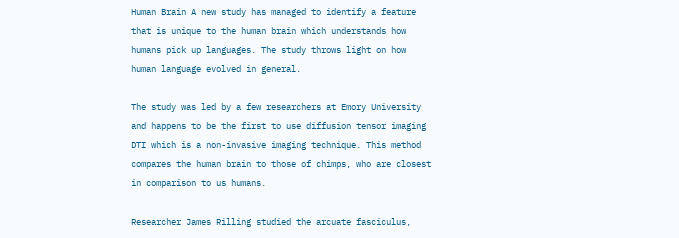Human Brain A new study has managed to identify a feature that is unique to the human brain which understands how humans pick up languages. The study throws light on how human language evolved in general.

The study was led by a few researchers at Emory University and happens to be the first to use diffusion tensor imaging DTI which is a non-invasive imaging technique. This method compares the human brain to those of chimps, who are closest in comparison to us humans.

Researcher James Rilling studied the arcuate fasciculus,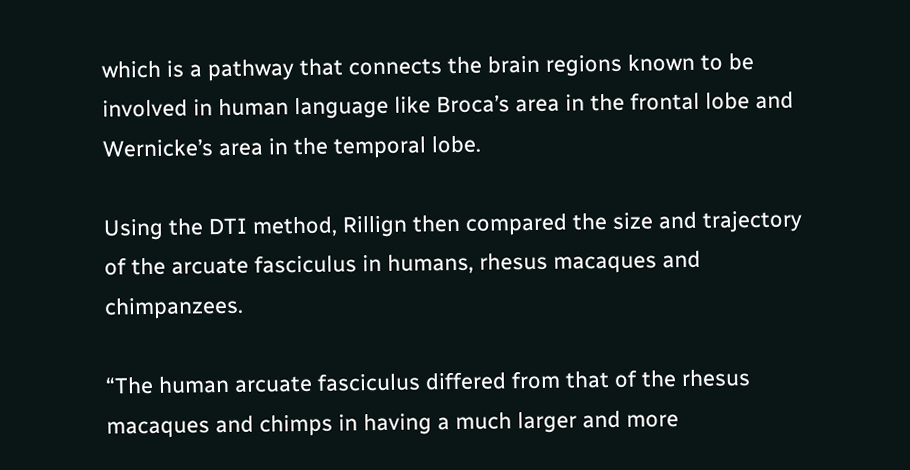which is a pathway that connects the brain regions known to be involved in human language like Broca’s area in the frontal lobe and Wernicke’s area in the temporal lobe.

Using the DTI method, Rillign then compared the size and trajectory of the arcuate fasciculus in humans, rhesus macaques and chimpanzees.

“The human arcuate fasciculus differed from that of the rhesus macaques and chimps in having a much larger and more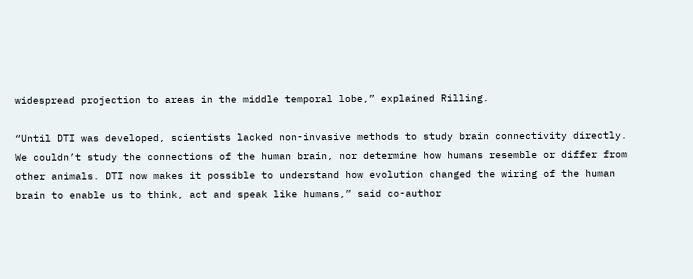widespread projection to areas in the middle temporal lobe,” explained Rilling.

“Until DTI was developed, scientists lacked non-invasive methods to study brain connectivity directly. We couldn’t study the connections of the human brain, nor determine how humans resemble or differ from other animals. DTI now makes it possible to understand how evolution changed the wiring of the human brain to enable us to think, act and speak like humans,” said co-author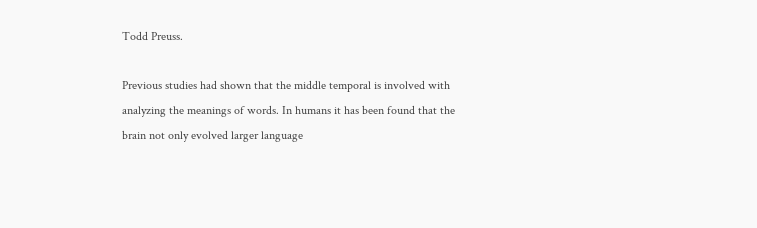Todd Preuss.

Previous studies had shown that the middle temporal is involved with analyzing the meanings of words. In humans it has been found that the brain not only evolved larger language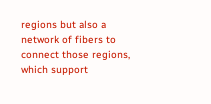regions but also a network of fibers to connect those regions, which support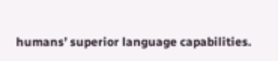humans’ superior language capabilities.